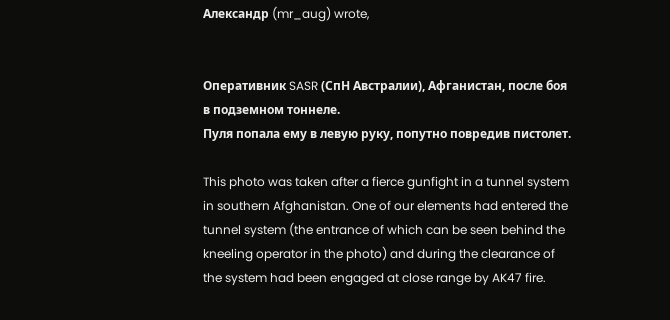Александр (mr_aug) wrote,


Оперативник SASR (СпН Австралии), Афганистан, после боя в подземном тоннеле.
Пуля попала ему в левую руку, попутно повредив пистолет.

This photo was taken after a fierce gunfight in a tunnel system in southern Afghanistan. One of our elements had entered the tunnel system (the entrance of which can be seen behind the kneeling operator in the photo) and during the clearance of the system had been engaged at close range by AK47 fire.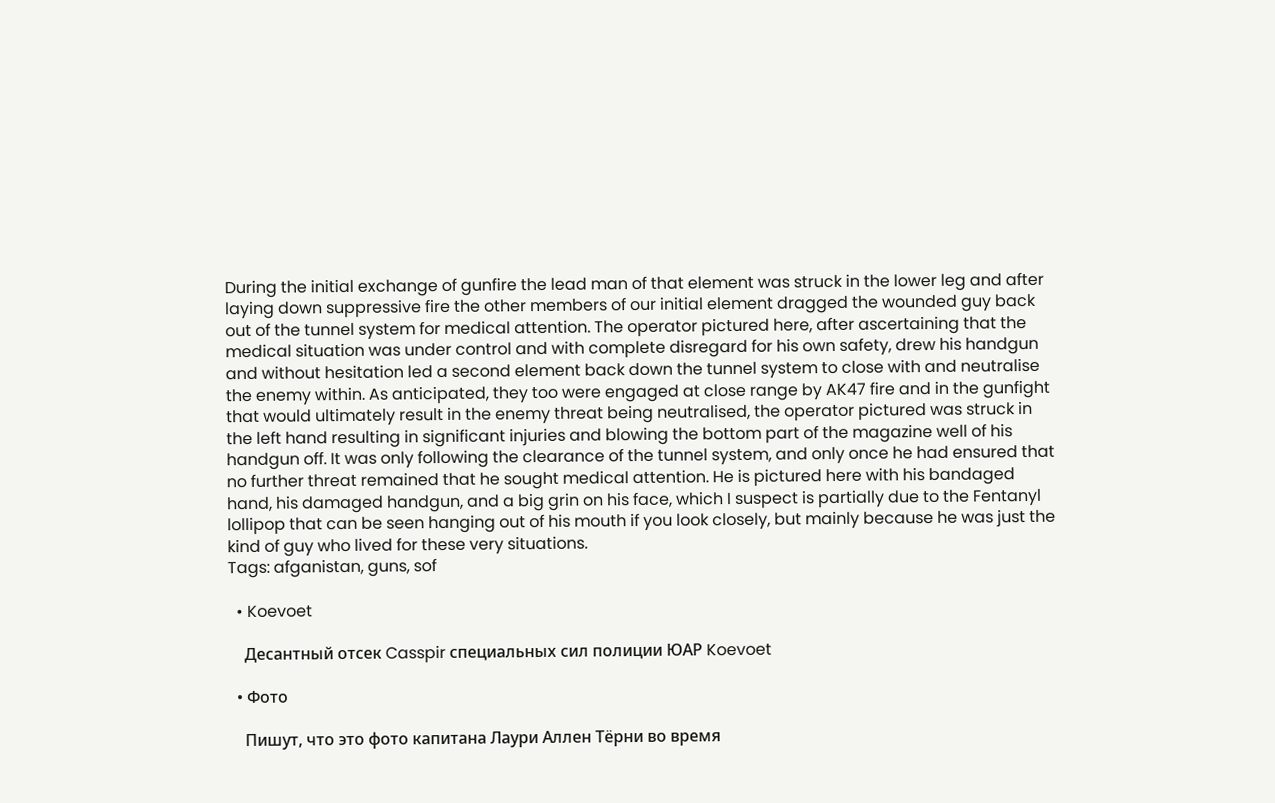During the initial exchange of gunfire the lead man of that element was struck in the lower leg and after laying down suppressive fire the other members of our initial element dragged the wounded guy back out of the tunnel system for medical attention. The operator pictured here, after ascertaining that the medical situation was under control and with complete disregard for his own safety, drew his handgun and without hesitation led a second element back down the tunnel system to close with and neutralise the enemy within. As anticipated, they too were engaged at close range by AK47 fire and in the gunfight that would ultimately result in the enemy threat being neutralised, the operator pictured was struck in the left hand resulting in significant injuries and blowing the bottom part of the magazine well of his handgun off. It was only following the clearance of the tunnel system, and only once he had ensured that no further threat remained that he sought medical attention. He is pictured here with his bandaged hand, his damaged handgun, and a big grin on his face, which I suspect is partially due to the Fentanyl lollipop that can be seen hanging out of his mouth if you look closely, but mainly because he was just the kind of guy who lived for these very situations.
Tags: afganistan, guns, sof

  • Koevoet

    Десантный отсек Casspir специальных сил полиции ЮАР Koevoet

  • Фото

    Пишут, что это фото капитана Лаури Аллен Тёрни во время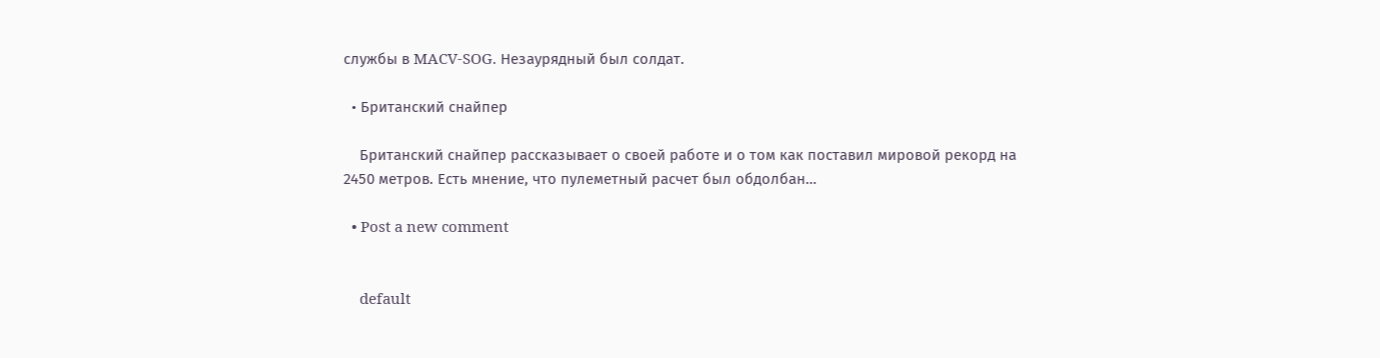службы в MACV-SOG. Незаурядный был солдат.

  • Британский снайпер

    Британский снайпер рассказывает о своей работе и о том как поставил мировой рекорд на 2450 метров. Есть мнение, что пулеметный расчет был обдолбан…

  • Post a new comment


    default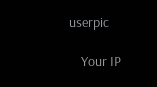userpic

    Your IP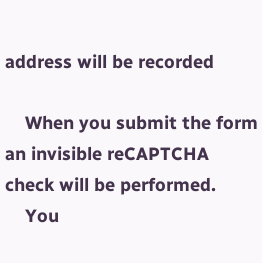address will be recorded

    When you submit the form an invisible reCAPTCHA check will be performed.
    You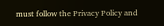must follow the Privacy Policy and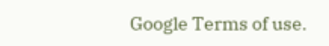Google Terms of use.